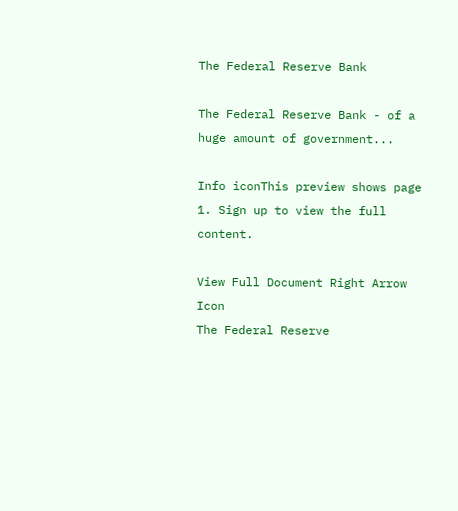The Federal Reserve Bank

The Federal Reserve Bank - of a huge amount of government...

Info iconThis preview shows page 1. Sign up to view the full content.

View Full Document Right Arrow Icon
The Federal Reserve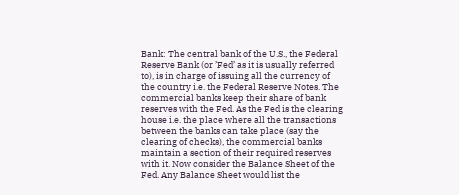Bank: The central bank of the U.S., the Federal Reserve Bank (or ’Fed’ as it is usually referred to), is in charge of issuing all the currency of the country i.e. the Federal Reserve Notes. The commercial banks keep their share of bank reserves with the Fed. As the Fed is the clearing house i.e. the place where all the transactions between the banks can take place (say the clearing of checks), the commercial banks maintain a section of their required reserves with it. Now consider the Balance Sheet of the Fed. Any Balance Sheet would list the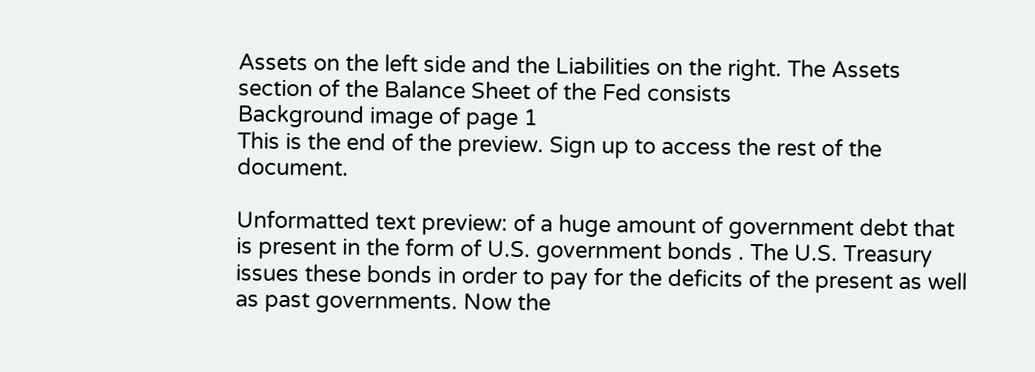Assets on the left side and the Liabilities on the right. The Assets section of the Balance Sheet of the Fed consists
Background image of page 1
This is the end of the preview. Sign up to access the rest of the document.

Unformatted text preview: of a huge amount of government debt that is present in the form of U.S. government bonds . The U.S. Treasury issues these bonds in order to pay for the deficits of the present as well as past governments. Now the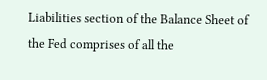Liabilities section of the Balance Sheet of the Fed comprises of all the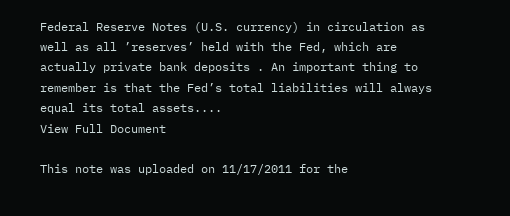Federal Reserve Notes (U.S. currency) in circulation as well as all ’reserves’ held with the Fed, which are actually private bank deposits . An important thing to remember is that the Fed’s total liabilities will always equal its total assets....
View Full Document

This note was uploaded on 11/17/2011 for the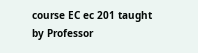course EC ec 201 taught by Professor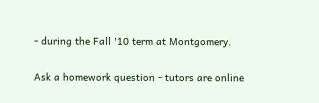- during the Fall '10 term at Montgomery.

Ask a homework question - tutors are online